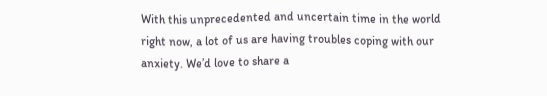With this unprecedented and uncertain time in the world right now, a lot of us are having troubles coping with our anxiety. We’d love to share a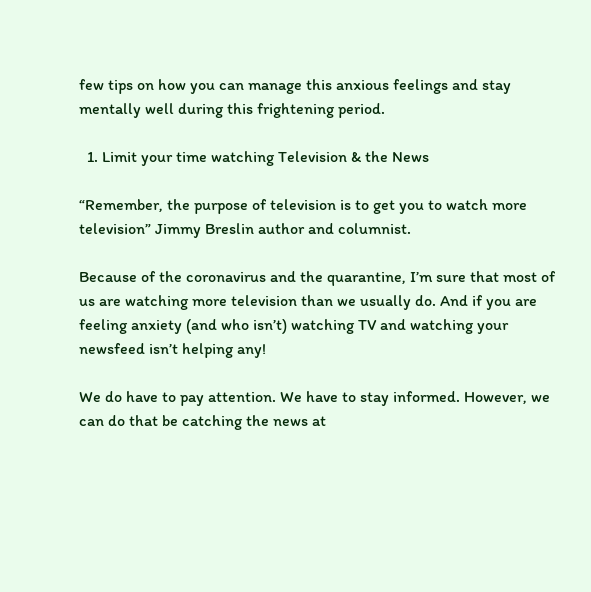few tips on how you can manage this anxious feelings and stay mentally well during this frightening period.

  1. Limit your time watching Television & the News

“Remember, the purpose of television is to get you to watch more television” Jimmy Breslin author and columnist.

Because of the coronavirus and the quarantine, I’m sure that most of us are watching more television than we usually do. And if you are feeling anxiety (and who isn’t) watching TV and watching your newsfeed isn’t helping any!

We do have to pay attention. We have to stay informed. However, we can do that be catching the news at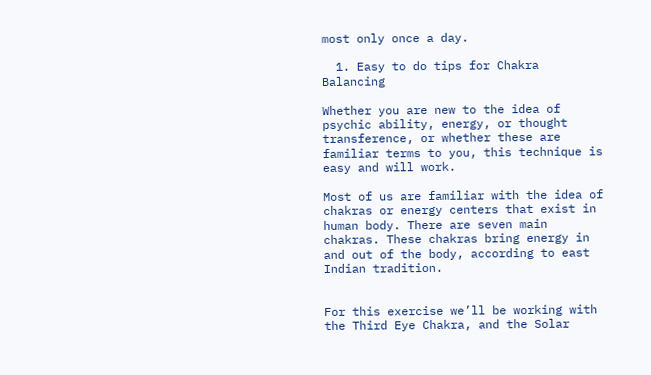most only once a day.

  1. Easy to do tips for Chakra Balancing

Whether you are new to the idea of psychic ability, energy, or thought transference, or whether these are familiar terms to you, this technique is easy and will work.

Most of us are familiar with the idea of chakras or energy centers that exist in human body. There are seven main chakras. These chakras bring energy in and out of the body, according to east Indian tradition.


For this exercise we’ll be working with the Third Eye Chakra, and the Solar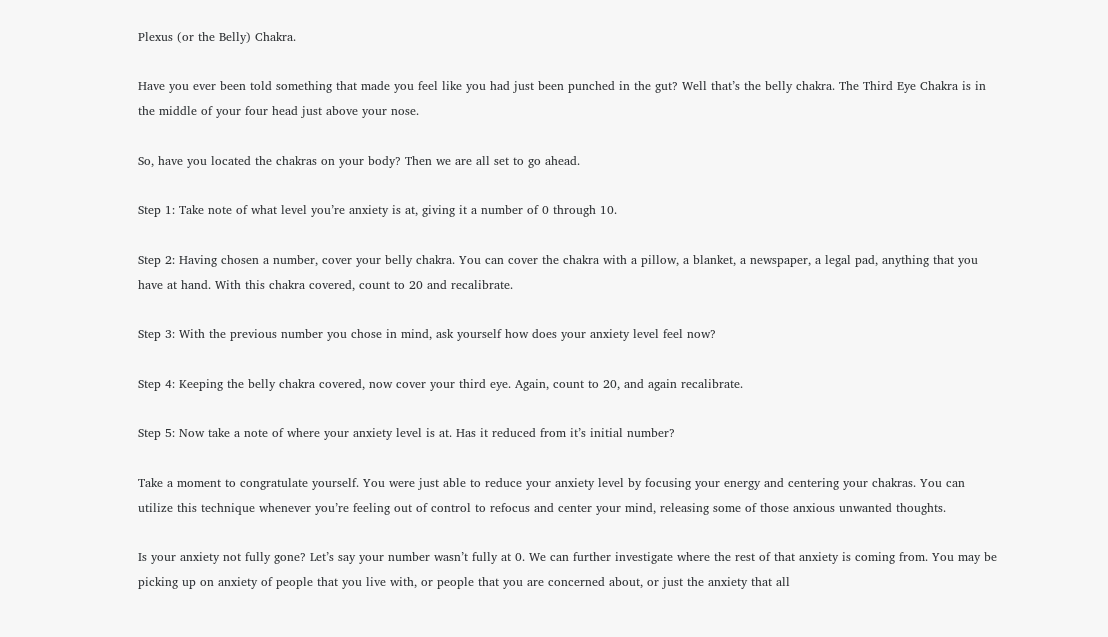Plexus (or the Belly) Chakra.

Have you ever been told something that made you feel like you had just been punched in the gut? Well that’s the belly chakra. The Third Eye Chakra is in the middle of your four head just above your nose.

So, have you located the chakras on your body? Then we are all set to go ahead.

Step 1: Take note of what level you’re anxiety is at, giving it a number of 0 through 10.

Step 2: Having chosen a number, cover your belly chakra. You can cover the chakra with a pillow, a blanket, a newspaper, a legal pad, anything that you have at hand. With this chakra covered, count to 20 and recalibrate.

Step 3: With the previous number you chose in mind, ask yourself how does your anxiety level feel now?

Step 4: Keeping the belly chakra covered, now cover your third eye. Again, count to 20, and again recalibrate.

Step 5: Now take a note of where your anxiety level is at. Has it reduced from it’s initial number?

Take a moment to congratulate yourself. You were just able to reduce your anxiety level by focusing your energy and centering your chakras. You can utilize this technique whenever you’re feeling out of control to refocus and center your mind, releasing some of those anxious unwanted thoughts.

Is your anxiety not fully gone? Let’s say your number wasn’t fully at 0. We can further investigate where the rest of that anxiety is coming from. You may be picking up on anxiety of people that you live with, or people that you are concerned about, or just the anxiety that all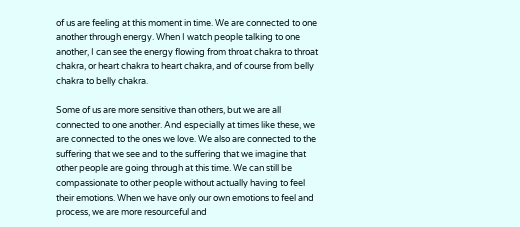of us are feeling at this moment in time. We are connected to one another through energy. When I watch people talking to one another, I can see the energy flowing from throat chakra to throat chakra, or heart chakra to heart chakra, and of course from belly chakra to belly chakra.

Some of us are more sensitive than others, but we are all connected to one another. And especially at times like these, we are connected to the ones we love. We also are connected to the suffering that we see and to the suffering that we imagine that other people are going through at this time. We can still be compassionate to other people without actually having to feel their emotions. When we have only our own emotions to feel and process, we are more resourceful and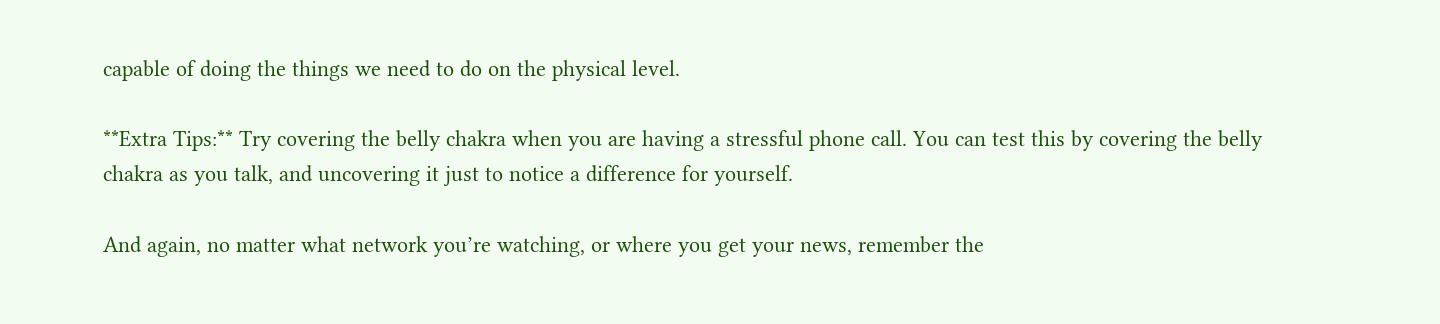capable of doing the things we need to do on the physical level.

**Extra Tips:** Try covering the belly chakra when you are having a stressful phone call. You can test this by covering the belly chakra as you talk, and uncovering it just to notice a difference for yourself.

And again, no matter what network you’re watching, or where you get your news, remember the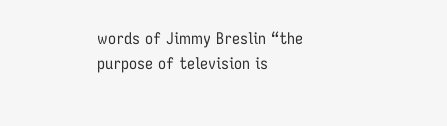words of Jimmy Breslin “the purpose of television is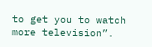to get you to watch more television”.